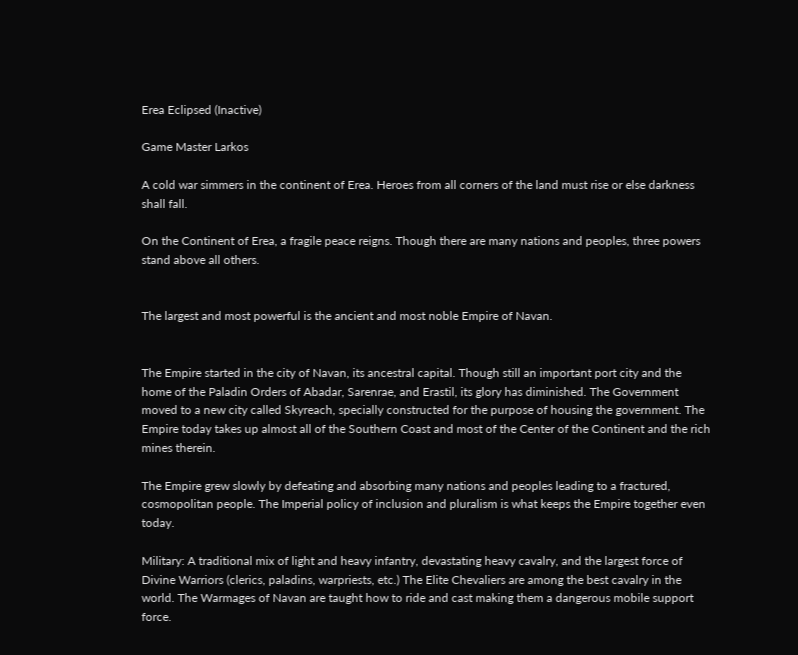Erea Eclipsed (Inactive)

Game Master Larkos

A cold war simmers in the continent of Erea. Heroes from all corners of the land must rise or else darkness shall fall.

On the Continent of Erea, a fragile peace reigns. Though there are many nations and peoples, three powers stand above all others.


The largest and most powerful is the ancient and most noble Empire of Navan.


The Empire started in the city of Navan, its ancestral capital. Though still an important port city and the home of the Paladin Orders of Abadar, Sarenrae, and Erastil, its glory has diminished. The Government moved to a new city called Skyreach, specially constructed for the purpose of housing the government. The Empire today takes up almost all of the Southern Coast and most of the Center of the Continent and the rich mines therein.

The Empire grew slowly by defeating and absorbing many nations and peoples leading to a fractured, cosmopolitan people. The Imperial policy of inclusion and pluralism is what keeps the Empire together even today.

Military: A traditional mix of light and heavy infantry, devastating heavy cavalry, and the largest force of Divine Warriors (clerics, paladins, warpriests, etc.) The Elite Chevaliers are among the best cavalry in the world. The Warmages of Navan are taught how to ride and cast making them a dangerous mobile support force.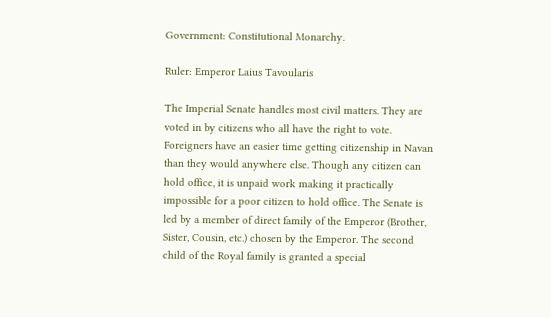Government: Constitutional Monarchy.

Ruler: Emperor Laius Tavoularis

The Imperial Senate handles most civil matters. They are voted in by citizens who all have the right to vote. Foreigners have an easier time getting citizenship in Navan than they would anywhere else. Though any citizen can hold office, it is unpaid work making it practically impossible for a poor citizen to hold office. The Senate is led by a member of direct family of the Emperor (Brother, Sister, Cousin, etc.) chosen by the Emperor. The second child of the Royal family is granted a special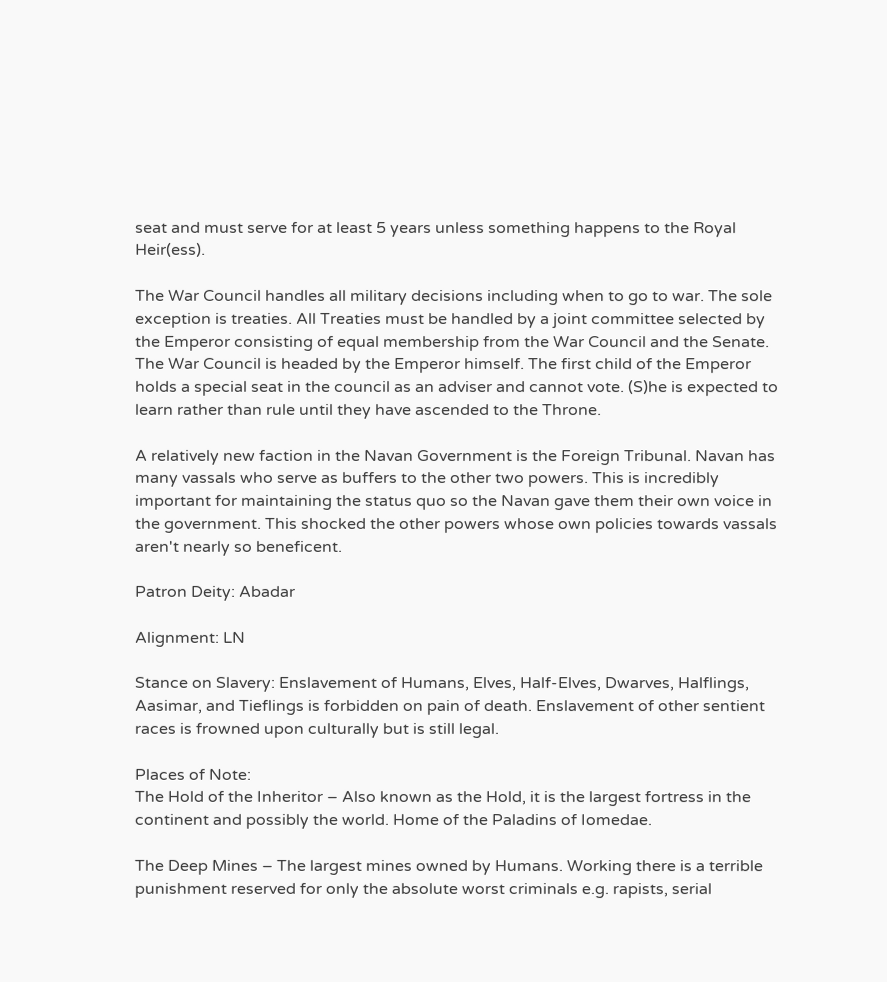seat and must serve for at least 5 years unless something happens to the Royal Heir(ess).

The War Council handles all military decisions including when to go to war. The sole exception is treaties. All Treaties must be handled by a joint committee selected by the Emperor consisting of equal membership from the War Council and the Senate. The War Council is headed by the Emperor himself. The first child of the Emperor holds a special seat in the council as an adviser and cannot vote. (S)he is expected to learn rather than rule until they have ascended to the Throne.

A relatively new faction in the Navan Government is the Foreign Tribunal. Navan has many vassals who serve as buffers to the other two powers. This is incredibly important for maintaining the status quo so the Navan gave them their own voice in the government. This shocked the other powers whose own policies towards vassals aren't nearly so beneficent.

Patron Deity: Abadar

Alignment: LN

Stance on Slavery: Enslavement of Humans, Elves, Half-Elves, Dwarves, Halflings, Aasimar, and Tieflings is forbidden on pain of death. Enslavement of other sentient races is frowned upon culturally but is still legal.

Places of Note:
The Hold of the Inheritor – Also known as the Hold, it is the largest fortress in the continent and possibly the world. Home of the Paladins of Iomedae.

The Deep Mines – The largest mines owned by Humans. Working there is a terrible punishment reserved for only the absolute worst criminals e.g. rapists, serial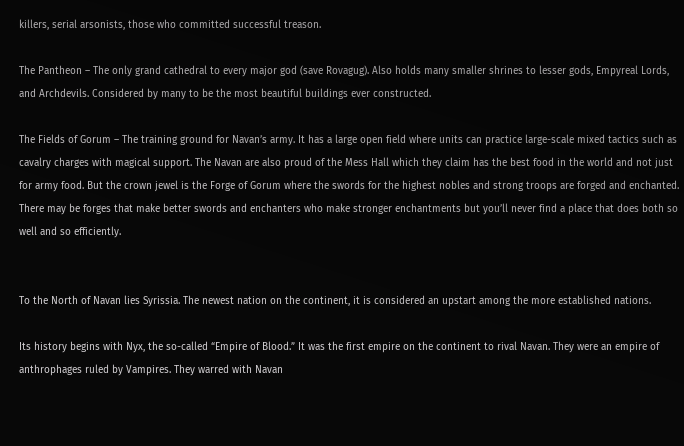killers, serial arsonists, those who committed successful treason.

The Pantheon – The only grand cathedral to every major god (save Rovagug). Also holds many smaller shrines to lesser gods, Empyreal Lords, and Archdevils. Considered by many to be the most beautiful buildings ever constructed.

The Fields of Gorum – The training ground for Navan’s army. It has a large open field where units can practice large-scale mixed tactics such as cavalry charges with magical support. The Navan are also proud of the Mess Hall which they claim has the best food in the world and not just for army food. But the crown jewel is the Forge of Gorum where the swords for the highest nobles and strong troops are forged and enchanted. There may be forges that make better swords and enchanters who make stronger enchantments but you’ll never find a place that does both so well and so efficiently.


To the North of Navan lies Syrissia. The newest nation on the continent, it is considered an upstart among the more established nations.

Its history begins with Nyx, the so-called “Empire of Blood.” It was the first empire on the continent to rival Navan. They were an empire of anthrophages ruled by Vampires. They warred with Navan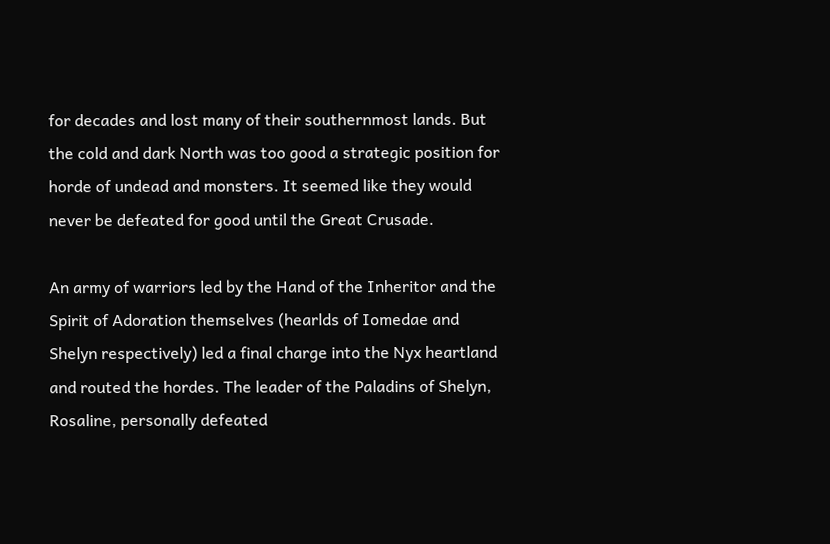for decades and lost many of their southernmost lands. But the cold and dark North was too good a strategic position for horde of undead and monsters. It seemed like they would never be defeated for good until the Great Crusade.

An army of warriors led by the Hand of the Inheritor and the Spirit of Adoration themselves (hearlds of Iomedae and Shelyn respectively) led a final charge into the Nyx heartland and routed the hordes. The leader of the Paladins of Shelyn, Rosaline, personally defeated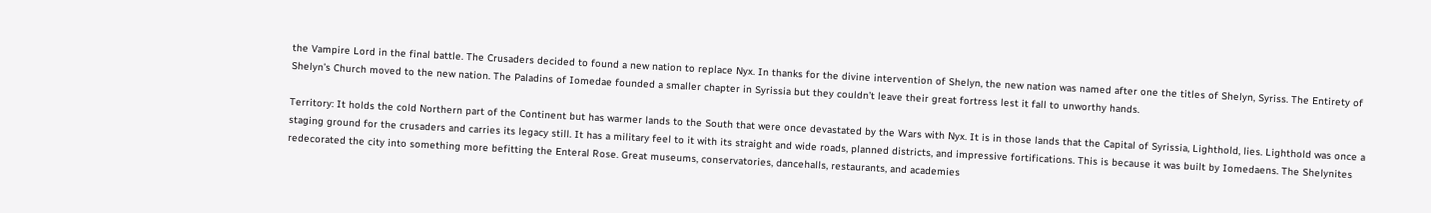the Vampire Lord in the final battle. The Crusaders decided to found a new nation to replace Nyx. In thanks for the divine intervention of Shelyn, the new nation was named after one the titles of Shelyn, Syriss. The Entirety of Shelyn’s Church moved to the new nation. The Paladins of Iomedae founded a smaller chapter in Syrissia but they couldn’t leave their great fortress lest it fall to unworthy hands.

Territory: It holds the cold Northern part of the Continent but has warmer lands to the South that were once devastated by the Wars with Nyx. It is in those lands that the Capital of Syrissia, Lighthold, lies. Lighthold was once a staging ground for the crusaders and carries its legacy still. It has a military feel to it with its straight and wide roads, planned districts, and impressive fortifications. This is because it was built by Iomedaens. The Shelynites redecorated the city into something more befitting the Enteral Rose. Great museums, conservatories, dancehalls, restaurants, and academies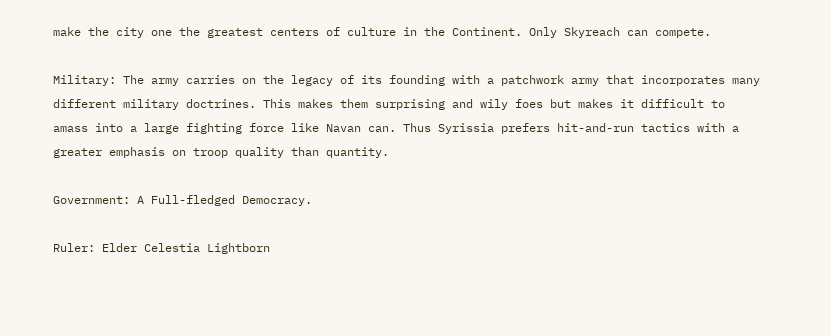make the city one the greatest centers of culture in the Continent. Only Skyreach can compete.

Military: The army carries on the legacy of its founding with a patchwork army that incorporates many different military doctrines. This makes them surprising and wily foes but makes it difficult to amass into a large fighting force like Navan can. Thus Syrissia prefers hit-and-run tactics with a greater emphasis on troop quality than quantity.

Government: A Full-fledged Democracy.

Ruler: Elder Celestia Lightborn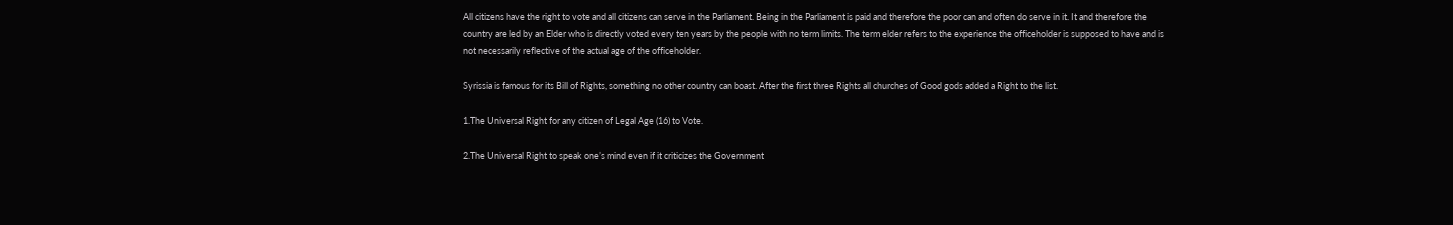All citizens have the right to vote and all citizens can serve in the Parliament. Being in the Parliament is paid and therefore the poor can and often do serve in it. It and therefore the country are led by an Elder who is directly voted every ten years by the people with no term limits. The term elder refers to the experience the officeholder is supposed to have and is not necessarily reflective of the actual age of the officeholder.

Syrissia is famous for its Bill of Rights, something no other country can boast. After the first three Rights all churches of Good gods added a Right to the list.

1.The Universal Right for any citizen of Legal Age (16) to Vote.

2.The Universal Right to speak one’s mind even if it criticizes the Government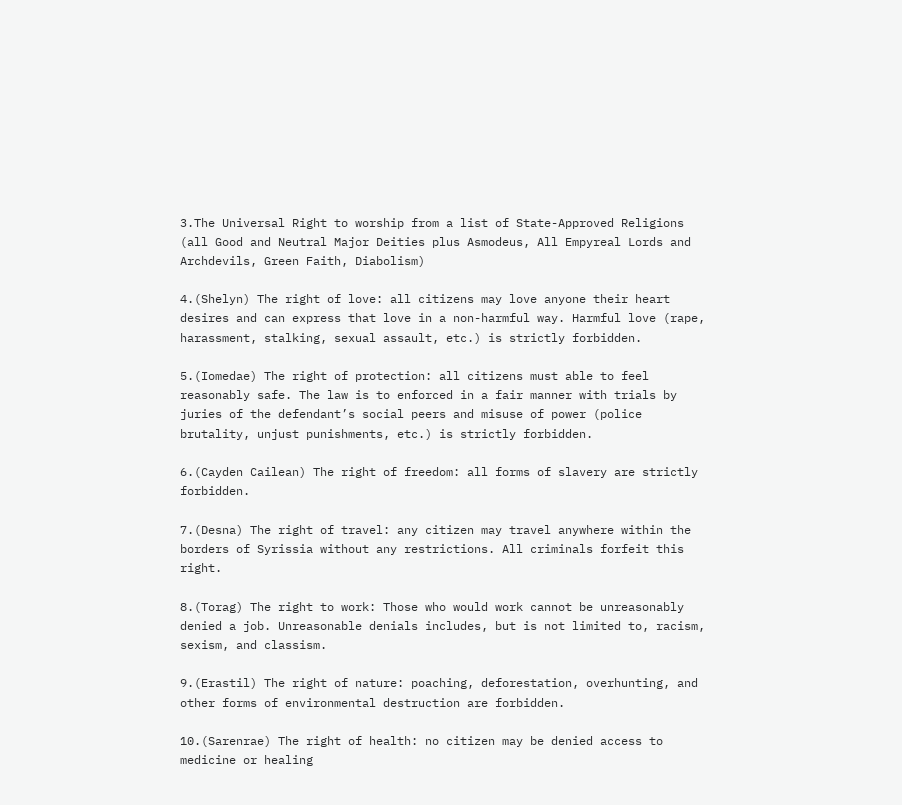3.The Universal Right to worship from a list of State-Approved Religions (all Good and Neutral Major Deities plus Asmodeus, All Empyreal Lords and Archdevils, Green Faith, Diabolism)

4.(Shelyn) The right of love: all citizens may love anyone their heart desires and can express that love in a non-harmful way. Harmful love (rape, harassment, stalking, sexual assault, etc.) is strictly forbidden.

5.(Iomedae) The right of protection: all citizens must able to feel reasonably safe. The law is to enforced in a fair manner with trials by juries of the defendant’s social peers and misuse of power (police brutality, unjust punishments, etc.) is strictly forbidden.

6.(Cayden Cailean) The right of freedom: all forms of slavery are strictly forbidden.

7.(Desna) The right of travel: any citizen may travel anywhere within the borders of Syrissia without any restrictions. All criminals forfeit this right.

8.(Torag) The right to work: Those who would work cannot be unreasonably denied a job. Unreasonable denials includes, but is not limited to, racism, sexism, and classism.

9.(Erastil) The right of nature: poaching, deforestation, overhunting, and other forms of environmental destruction are forbidden.

10.(Sarenrae) The right of health: no citizen may be denied access to medicine or healing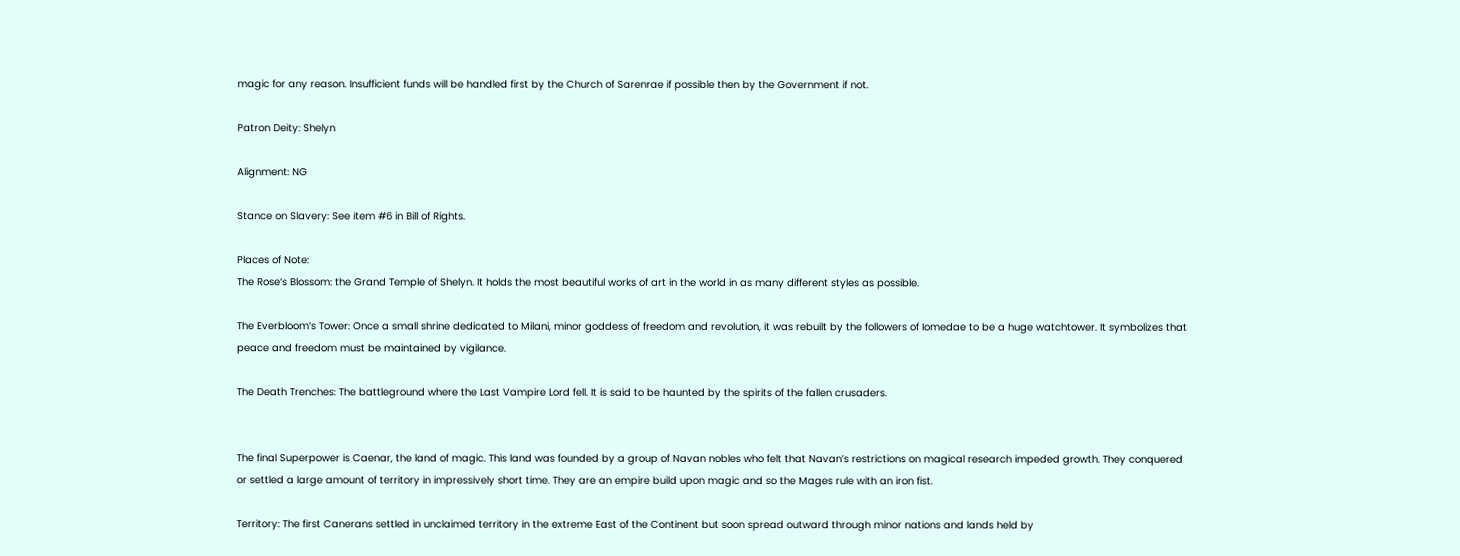magic for any reason. Insufficient funds will be handled first by the Church of Sarenrae if possible then by the Government if not.

Patron Deity: Shelyn

Alignment: NG

Stance on Slavery: See item #6 in Bill of Rights.

Places of Note:
The Rose’s Blossom: the Grand Temple of Shelyn. It holds the most beautiful works of art in the world in as many different styles as possible.

The Everbloom’s Tower: Once a small shrine dedicated to Milani, minor goddess of freedom and revolution, it was rebuilt by the followers of Iomedae to be a huge watchtower. It symbolizes that peace and freedom must be maintained by vigilance.

The Death Trenches: The battleground where the Last Vampire Lord fell. It is said to be haunted by the spirits of the fallen crusaders.


The final Superpower is Caenar, the land of magic. This land was founded by a group of Navan nobles who felt that Navan’s restrictions on magical research impeded growth. They conquered or settled a large amount of territory in impressively short time. They are an empire build upon magic and so the Mages rule with an iron fist.

Territory: The first Canerans settled in unclaimed territory in the extreme East of the Continent but soon spread outward through minor nations and lands held by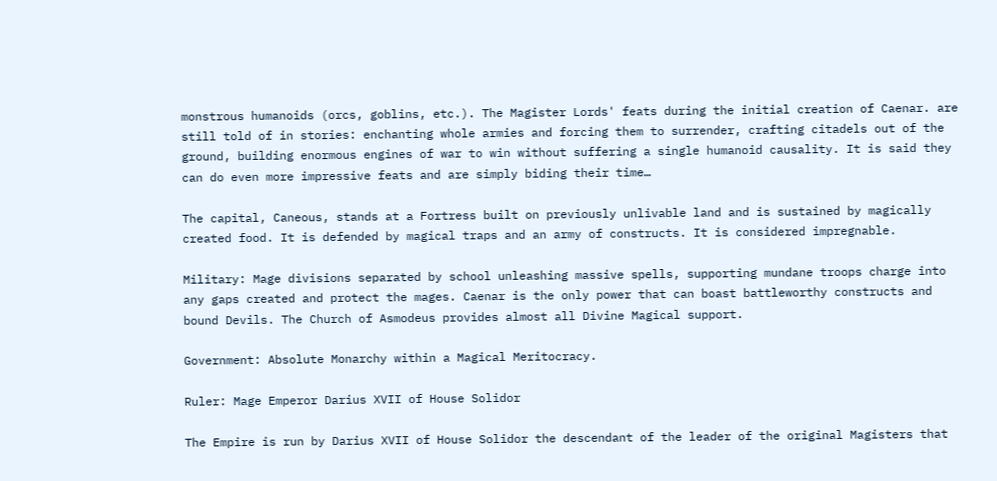monstrous humanoids (orcs, goblins, etc.). The Magister Lords' feats during the initial creation of Caenar. are still told of in stories: enchanting whole armies and forcing them to surrender, crafting citadels out of the ground, building enormous engines of war to win without suffering a single humanoid causality. It is said they can do even more impressive feats and are simply biding their time…

The capital, Caneous, stands at a Fortress built on previously unlivable land and is sustained by magically created food. It is defended by magical traps and an army of constructs. It is considered impregnable.

Military: Mage divisions separated by school unleashing massive spells, supporting mundane troops charge into any gaps created and protect the mages. Caenar is the only power that can boast battleworthy constructs and bound Devils. The Church of Asmodeus provides almost all Divine Magical support.

Government: Absolute Monarchy within a Magical Meritocracy.

Ruler: Mage Emperor Darius XVII of House Solidor

The Empire is run by Darius XVII of House Solidor the descendant of the leader of the original Magisters that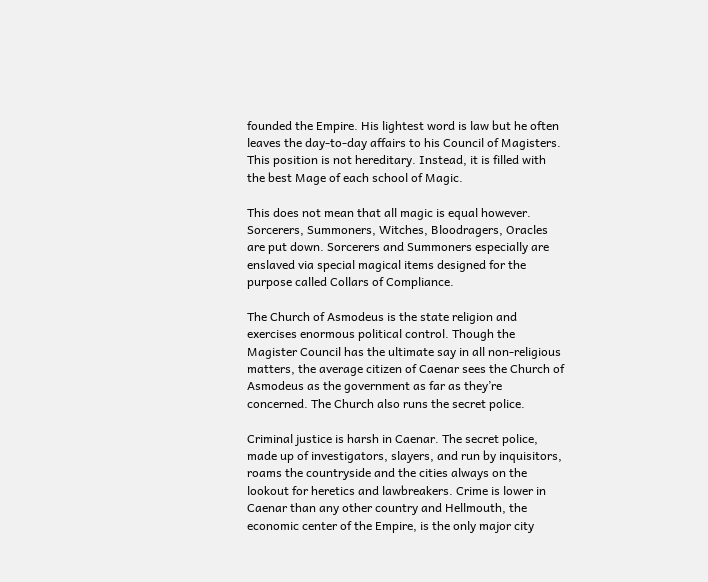founded the Empire. His lightest word is law but he often leaves the day-to-day affairs to his Council of Magisters. This position is not hereditary. Instead, it is filled with the best Mage of each school of Magic.

This does not mean that all magic is equal however. Sorcerers, Summoners, Witches, Bloodragers, Oracles are put down. Sorcerers and Summoners especially are enslaved via special magical items designed for the purpose called Collars of Compliance.

The Church of Asmodeus is the state religion and exercises enormous political control. Though the Magister Council has the ultimate say in all non-religious matters, the average citizen of Caenar sees the Church of Asmodeus as the government as far as they’re concerned. The Church also runs the secret police.

Criminal justice is harsh in Caenar. The secret police, made up of investigators, slayers, and run by inquisitors, roams the countryside and the cities always on the lookout for heretics and lawbreakers. Crime is lower in Caenar than any other country and Hellmouth, the economic center of the Empire, is the only major city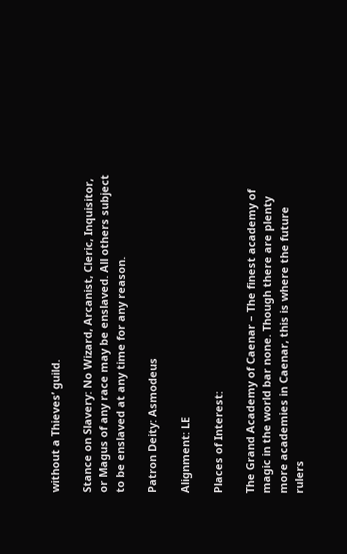without a Thieves’ guild.

Stance on Slavery: No Wizard, Arcanist, Cleric, Inquisitor, or Magus of any race may be enslaved. All others subject to be enslaved at any time for any reason.

Patron Deity: Asmodeus

Alignment: LE

Places of Interest:

The Grand Academy of Caenar – The finest academy of magic in the world bar none. Though there are plenty more academies in Caenar, this is where the future rulers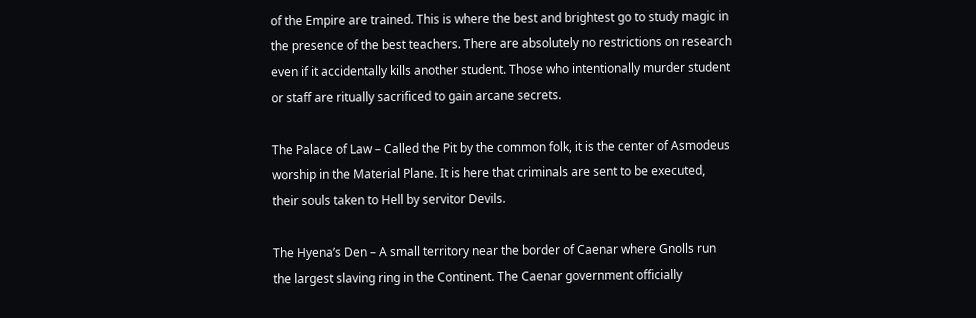of the Empire are trained. This is where the best and brightest go to study magic in the presence of the best teachers. There are absolutely no restrictions on research even if it accidentally kills another student. Those who intentionally murder student or staff are ritually sacrificed to gain arcane secrets.

The Palace of Law – Called the Pit by the common folk, it is the center of Asmodeus worship in the Material Plane. It is here that criminals are sent to be executed, their souls taken to Hell by servitor Devils.

The Hyena’s Den – A small territory near the border of Caenar where Gnolls run the largest slaving ring in the Continent. The Caenar government officially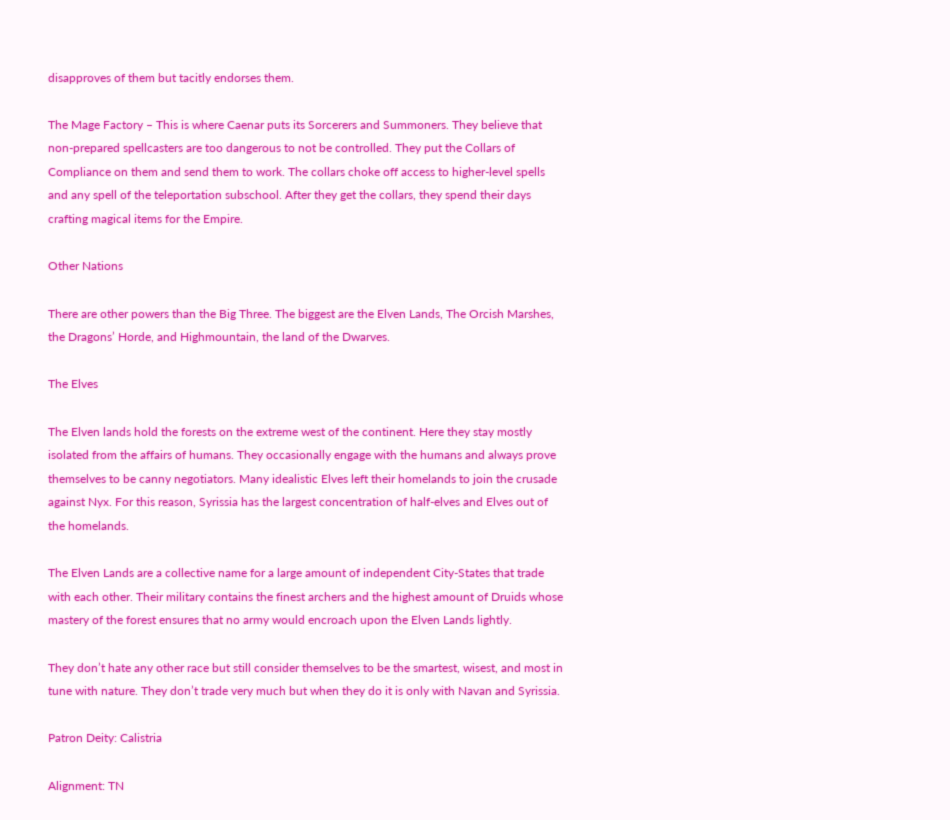disapproves of them but tacitly endorses them.

The Mage Factory – This is where Caenar puts its Sorcerers and Summoners. They believe that non-prepared spellcasters are too dangerous to not be controlled. They put the Collars of Compliance on them and send them to work. The collars choke off access to higher-level spells and any spell of the teleportation subschool. After they get the collars, they spend their days crafting magical items for the Empire.

Other Nations

There are other powers than the Big Three. The biggest are the Elven Lands, The Orcish Marshes, the Dragons’ Horde, and Highmountain, the land of the Dwarves.

The Elves

The Elven lands hold the forests on the extreme west of the continent. Here they stay mostly isolated from the affairs of humans. They occasionally engage with the humans and always prove themselves to be canny negotiators. Many idealistic Elves left their homelands to join the crusade against Nyx. For this reason, Syrissia has the largest concentration of half-elves and Elves out of the homelands.

The Elven Lands are a collective name for a large amount of independent City-States that trade with each other. Their military contains the finest archers and the highest amount of Druids whose mastery of the forest ensures that no army would encroach upon the Elven Lands lightly.

They don’t hate any other race but still consider themselves to be the smartest, wisest, and most in tune with nature. They don’t trade very much but when they do it is only with Navan and Syrissia.

Patron Deity: Calistria

Alignment: TN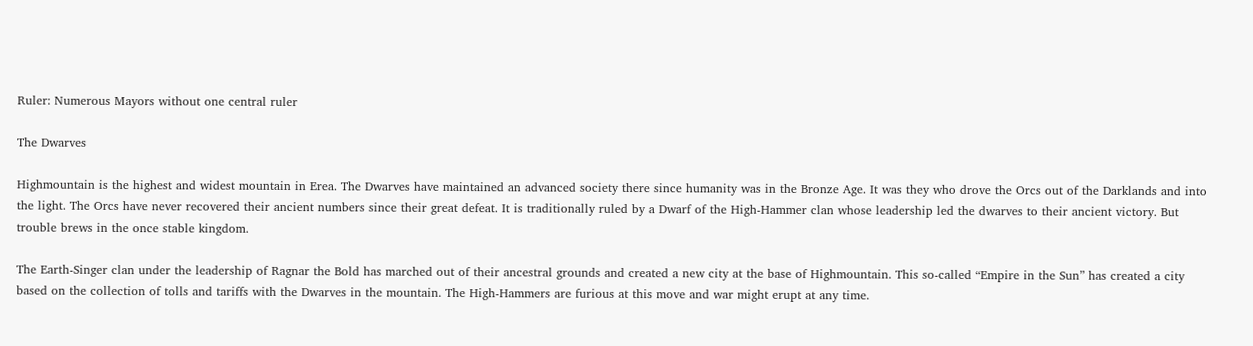Ruler: Numerous Mayors without one central ruler

The Dwarves

Highmountain is the highest and widest mountain in Erea. The Dwarves have maintained an advanced society there since humanity was in the Bronze Age. It was they who drove the Orcs out of the Darklands and into the light. The Orcs have never recovered their ancient numbers since their great defeat. It is traditionally ruled by a Dwarf of the High-Hammer clan whose leadership led the dwarves to their ancient victory. But trouble brews in the once stable kingdom.

The Earth-Singer clan under the leadership of Ragnar the Bold has marched out of their ancestral grounds and created a new city at the base of Highmountain. This so-called “Empire in the Sun” has created a city based on the collection of tolls and tariffs with the Dwarves in the mountain. The High-Hammers are furious at this move and war might erupt at any time.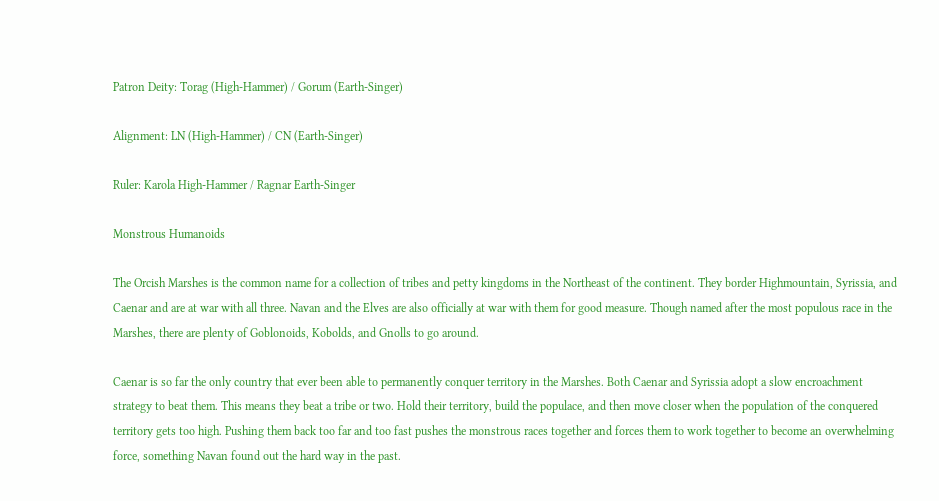Patron Deity: Torag (High-Hammer) / Gorum (Earth-Singer)

Alignment: LN (High-Hammer) / CN (Earth-Singer)

Ruler: Karola High-Hammer / Ragnar Earth-Singer

Monstrous Humanoids

The Orcish Marshes is the common name for a collection of tribes and petty kingdoms in the Northeast of the continent. They border Highmountain, Syrissia, and Caenar and are at war with all three. Navan and the Elves are also officially at war with them for good measure. Though named after the most populous race in the Marshes, there are plenty of Goblonoids, Kobolds, and Gnolls to go around.

Caenar is so far the only country that ever been able to permanently conquer territory in the Marshes. Both Caenar and Syrissia adopt a slow encroachment strategy to beat them. This means they beat a tribe or two. Hold their territory, build the populace, and then move closer when the population of the conquered territory gets too high. Pushing them back too far and too fast pushes the monstrous races together and forces them to work together to become an overwhelming force, something Navan found out the hard way in the past.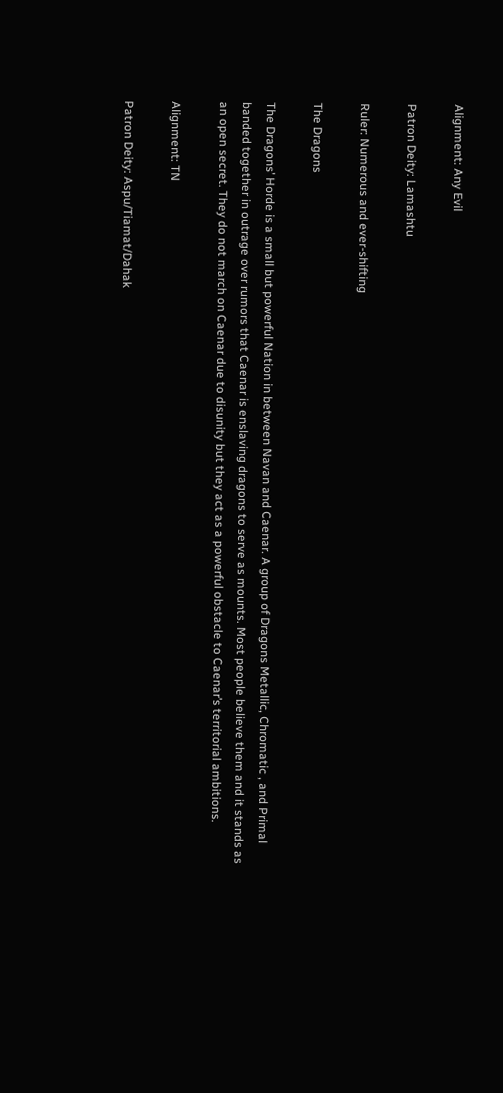Alignment: Any Evil

Patron Deity: Lamashtu

Ruler: Numerous and ever-shifting

The Dragons

The Dragons’ Horde is a small but powerful Nation in between Navan and Caenar. A group of Dragons Metallic, Chromatic , and Primal banded together in outrage over rumors that Caenar is enslaving dragons to serve as mounts. Most people believe them and it stands as an open secret. They do not march on Caenar due to disunity but they act as a powerful obstacle to Caenar’s territorial ambitions.

Alignment: TN

Patron Deity: Aspu/Tiamat/Dahak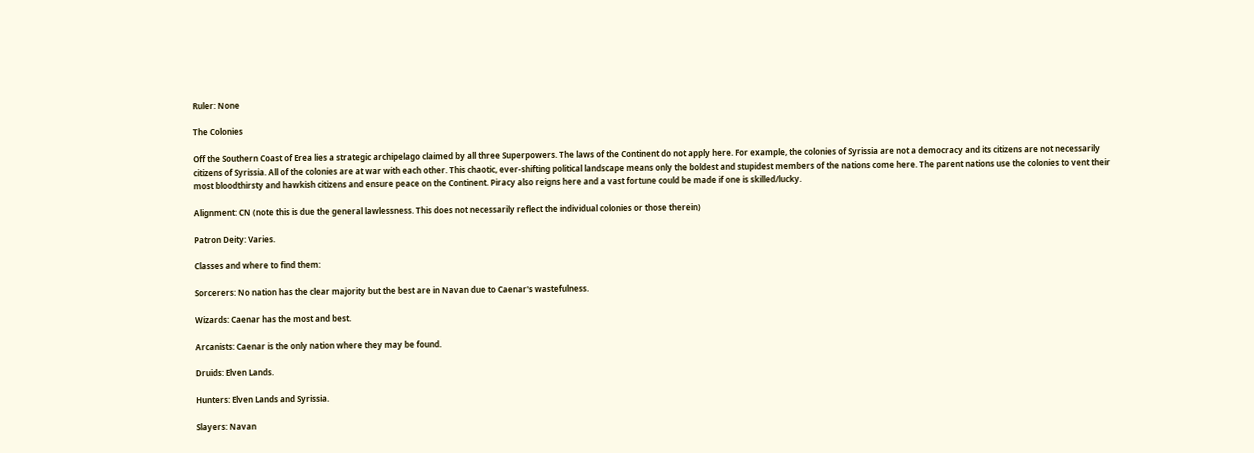Ruler: None

The Colonies

Off the Southern Coast of Erea lies a strategic archipelago claimed by all three Superpowers. The laws of the Continent do not apply here. For example, the colonies of Syrissia are not a democracy and its citizens are not necessarily citizens of Syrissia. All of the colonies are at war with each other. This chaotic, ever-shifting political landscape means only the boldest and stupidest members of the nations come here. The parent nations use the colonies to vent their most bloodthirsty and hawkish citizens and ensure peace on the Continent. Piracy also reigns here and a vast fortune could be made if one is skilled/lucky.

Alignment: CN (note this is due the general lawlessness. This does not necessarily reflect the individual colonies or those therein)

Patron Deity: Varies.

Classes and where to find them:

Sorcerers: No nation has the clear majority but the best are in Navan due to Caenar's wastefulness.

Wizards: Caenar has the most and best.

Arcanists: Caenar is the only nation where they may be found.

Druids: Elven Lands.

Hunters: Elven Lands and Syrissia.

Slayers: Navan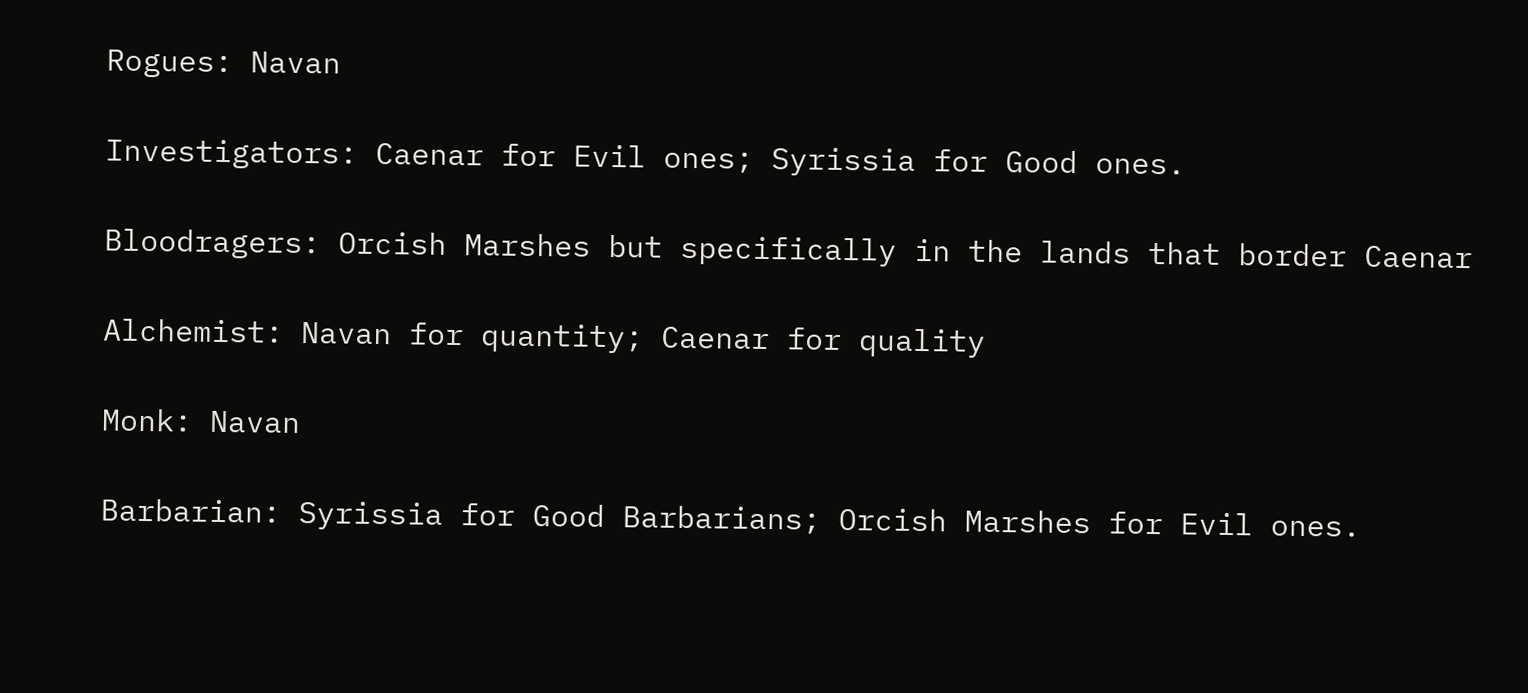Rogues: Navan

Investigators: Caenar for Evil ones; Syrissia for Good ones.

Bloodragers: Orcish Marshes but specifically in the lands that border Caenar

Alchemist: Navan for quantity; Caenar for quality

Monk: Navan

Barbarian: Syrissia for Good Barbarians; Orcish Marshes for Evil ones.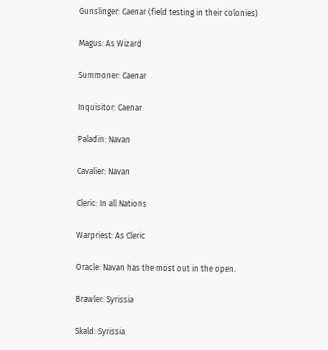Gunslinger: Caenar (field testing in their colonies)

Magus: As Wizard

Summoner: Caenar

Inquisitor: Caenar

Paladin: Navan

Cavalier: Navan

Cleric: In all Nations

Warpriest: As Cleric

Oracle: Navan has the most out in the open.

Brawler: Syrissia

Skald: Syrissia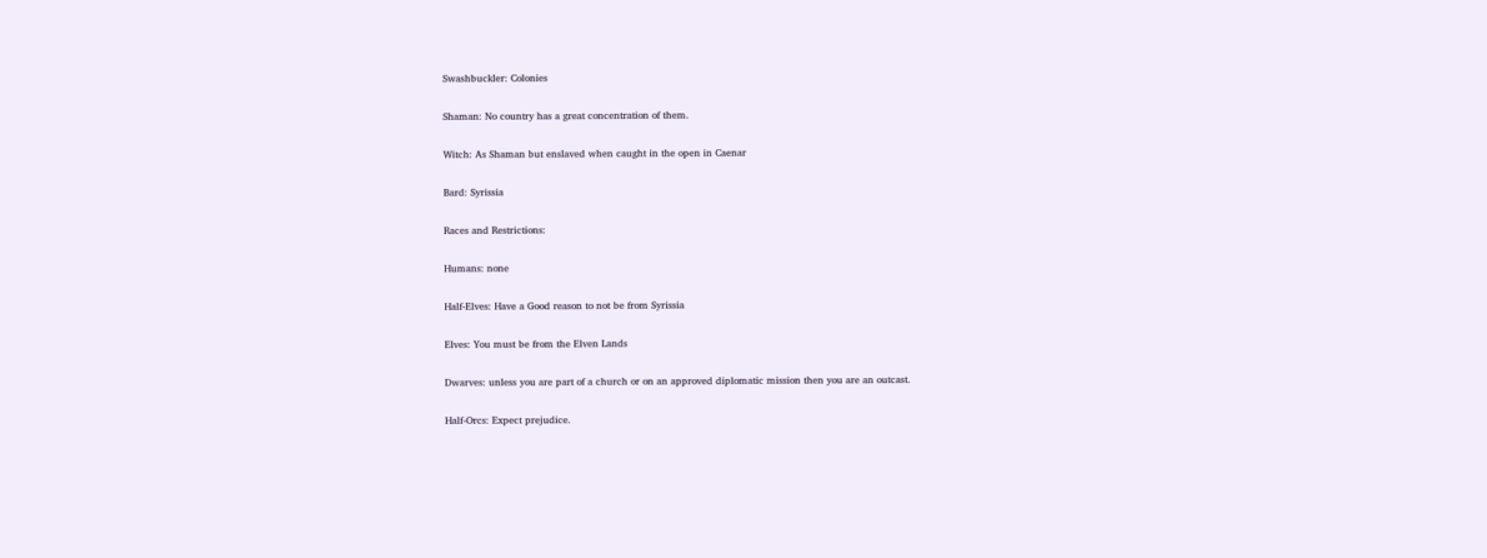Swashbuckler: Colonies

Shaman: No country has a great concentration of them.

Witch: As Shaman but enslaved when caught in the open in Caenar

Bard: Syrissia

Races and Restrictions:

Humans: none

Half-Elves: Have a Good reason to not be from Syrissia

Elves: You must be from the Elven Lands

Dwarves: unless you are part of a church or on an approved diplomatic mission then you are an outcast.

Half-Orcs: Expect prejudice.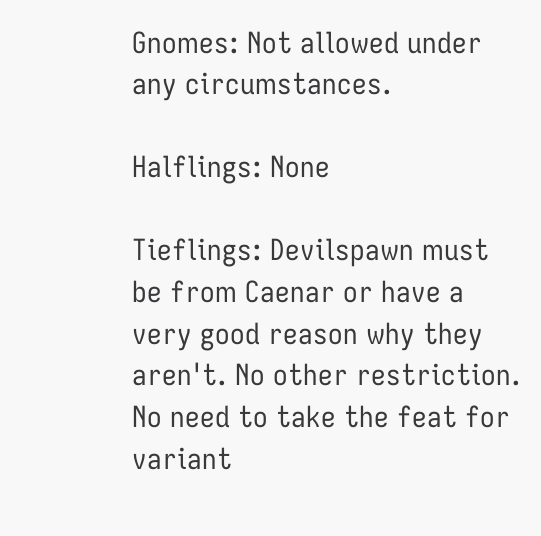Gnomes: Not allowed under any circumstances.

Halflings: None

Tieflings: Devilspawn must be from Caenar or have a very good reason why they aren't. No other restriction. No need to take the feat for variant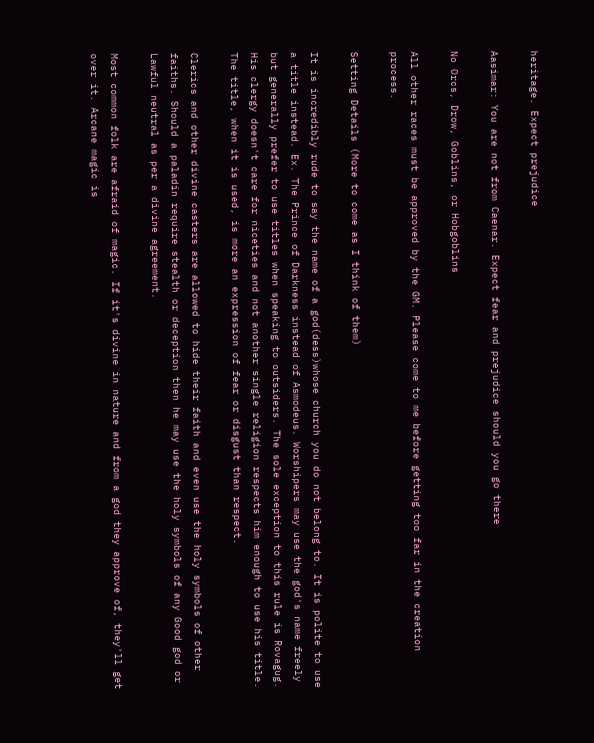heritage. Expect prejudice

Aasimar: You are not from Caenar. Expect fear and prejudice should you go there

No Orcs, Drow, Goblins, or Hobgoblins

All other races must be approved by the GM. Please come to me before getting too far in the creation process.

Setting Details (More to come as I think of them)

It is incredibly rude to say the name of a god(dess)whose church you do not belong to. It is polite to use a title instead. Ex. The Prince of Darkness instead of Asmodeus. Worshipers may use the god's name freely but generally prefer to use titles when speaking to outsiders. The sole exception to this rule is Rovagug. His clergy doesn't care for niceties and not another single religion respects him enough to use his title. The title, when it is used, is more an expression of fear or disgust than respect.

Clerics and other divine casters are allowed to hide their faith and even use the holy symbols of other faiths. Should a paladin require stealth or deception then he may use the holy symbols of any Good god or Lawful neutral as per a divine agreement.

Most common folk are afraid of magic. If it's divine in nature and from a god they approve of, they'll get over it. Arcane magic is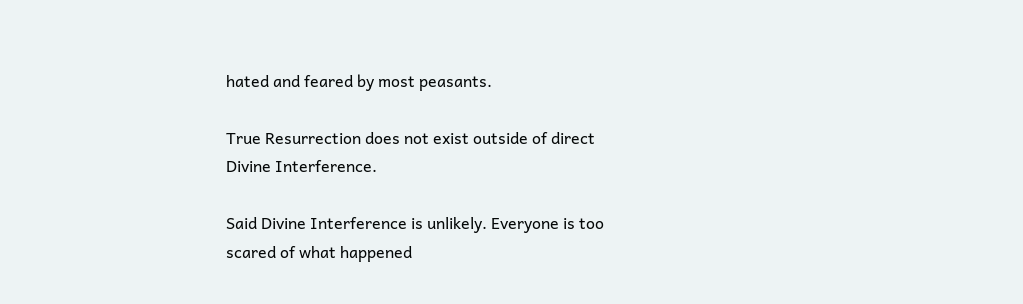hated and feared by most peasants.

True Resurrection does not exist outside of direct Divine Interference.

Said Divine Interference is unlikely. Everyone is too scared of what happened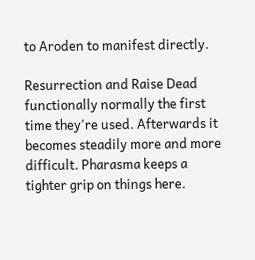to Aroden to manifest directly.

Resurrection and Raise Dead functionally normally the first time they're used. Afterwards it becomes steadily more and more difficult. Pharasma keeps a tighter grip on things here.